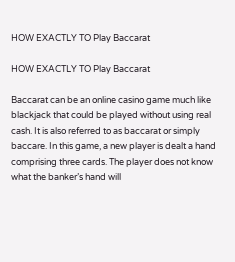HOW EXACTLY TO Play Baccarat

HOW EXACTLY TO Play Baccarat

Baccarat can be an online casino game much like blackjack that could be played without using real cash. It is also referred to as baccarat or simply baccare. In this game, a new player is dealt a hand comprising three cards. The player does not know what the banker’s hand will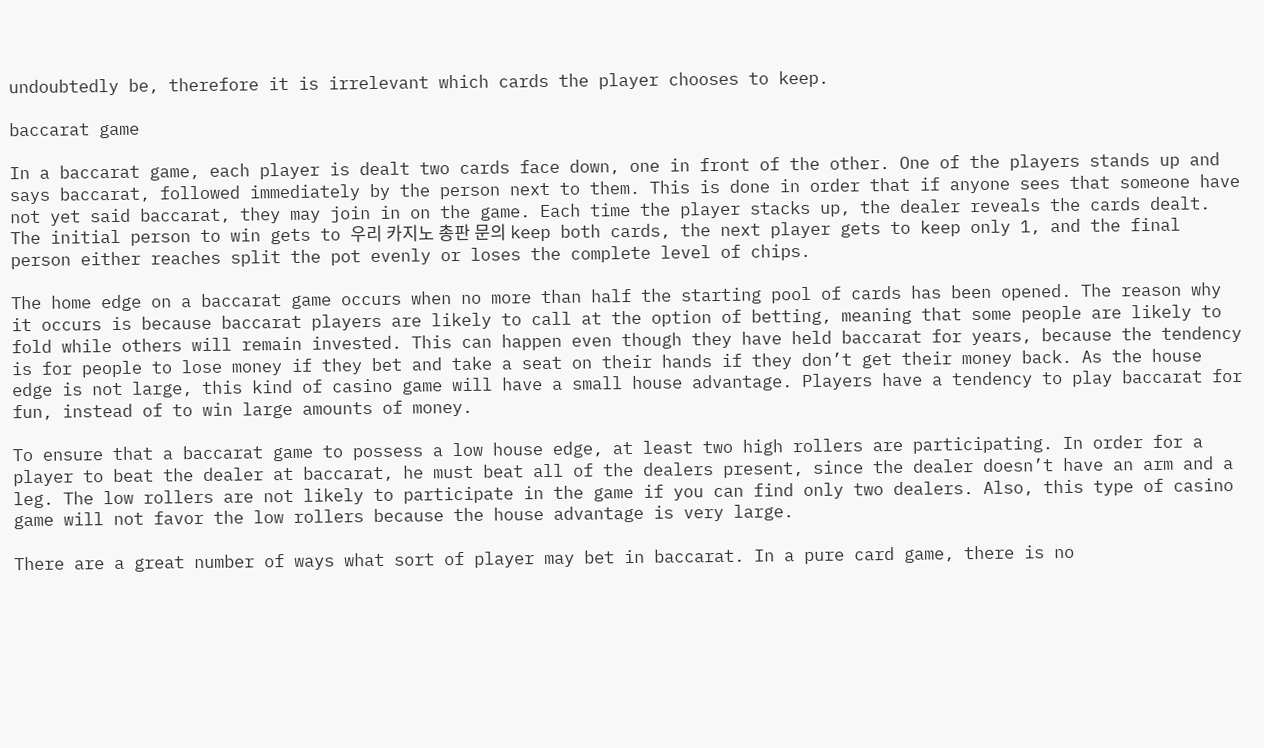undoubtedly be, therefore it is irrelevant which cards the player chooses to keep.

baccarat game

In a baccarat game, each player is dealt two cards face down, one in front of the other. One of the players stands up and says baccarat, followed immediately by the person next to them. This is done in order that if anyone sees that someone have not yet said baccarat, they may join in on the game. Each time the player stacks up, the dealer reveals the cards dealt. The initial person to win gets to 우리 카지노 총판 문의 keep both cards, the next player gets to keep only 1, and the final person either reaches split the pot evenly or loses the complete level of chips.

The home edge on a baccarat game occurs when no more than half the starting pool of cards has been opened. The reason why it occurs is because baccarat players are likely to call at the option of betting, meaning that some people are likely to fold while others will remain invested. This can happen even though they have held baccarat for years, because the tendency is for people to lose money if they bet and take a seat on their hands if they don’t get their money back. As the house edge is not large, this kind of casino game will have a small house advantage. Players have a tendency to play baccarat for fun, instead of to win large amounts of money.

To ensure that a baccarat game to possess a low house edge, at least two high rollers are participating. In order for a player to beat the dealer at baccarat, he must beat all of the dealers present, since the dealer doesn’t have an arm and a leg. The low rollers are not likely to participate in the game if you can find only two dealers. Also, this type of casino game will not favor the low rollers because the house advantage is very large.

There are a great number of ways what sort of player may bet in baccarat. In a pure card game, there is no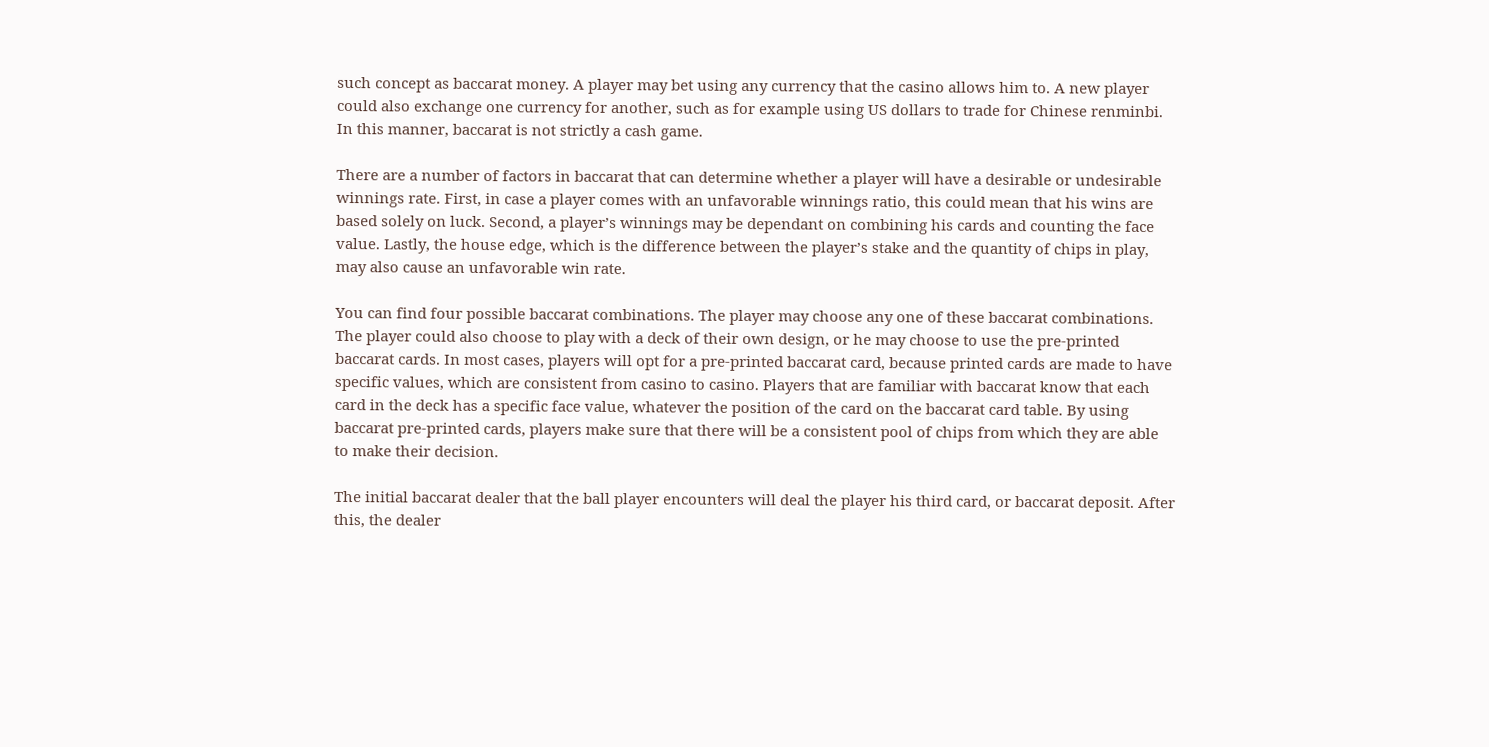such concept as baccarat money. A player may bet using any currency that the casino allows him to. A new player could also exchange one currency for another, such as for example using US dollars to trade for Chinese renminbi. In this manner, baccarat is not strictly a cash game.

There are a number of factors in baccarat that can determine whether a player will have a desirable or undesirable winnings rate. First, in case a player comes with an unfavorable winnings ratio, this could mean that his wins are based solely on luck. Second, a player’s winnings may be dependant on combining his cards and counting the face value. Lastly, the house edge, which is the difference between the player’s stake and the quantity of chips in play, may also cause an unfavorable win rate.

You can find four possible baccarat combinations. The player may choose any one of these baccarat combinations. The player could also choose to play with a deck of their own design, or he may choose to use the pre-printed baccarat cards. In most cases, players will opt for a pre-printed baccarat card, because printed cards are made to have specific values, which are consistent from casino to casino. Players that are familiar with baccarat know that each card in the deck has a specific face value, whatever the position of the card on the baccarat card table. By using baccarat pre-printed cards, players make sure that there will be a consistent pool of chips from which they are able to make their decision.

The initial baccarat dealer that the ball player encounters will deal the player his third card, or baccarat deposit. After this, the dealer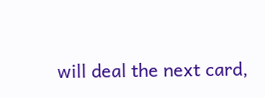will deal the next card,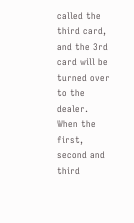called the third card, and the 3rd card will be turned over to the dealer. When the first, second and third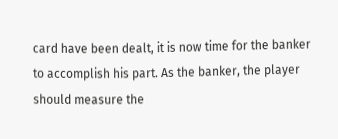card have been dealt, it is now time for the banker to accomplish his part. As the banker, the player should measure the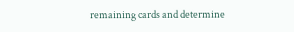remaining cards and determine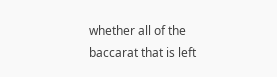whether all of the baccarat that is left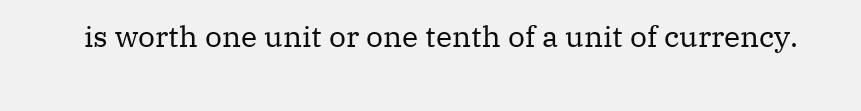is worth one unit or one tenth of a unit of currency.